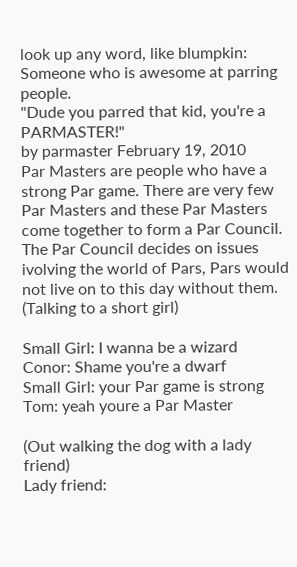look up any word, like blumpkin:
Someone who is awesome at parring people.
"Dude you parred that kid, you're a PARMASTER!"
by parmaster February 19, 2010
Par Masters are people who have a strong Par game. There are very few Par Masters and these Par Masters come together to form a Par Council. The Par Council decides on issues ivolving the world of Pars, Pars would not live on to this day without them.
(Talking to a short girl)

Small Girl: I wanna be a wizard
Conor: Shame you're a dwarf
Small Girl: your Par game is strong
Tom: yeah youre a Par Master

(Out walking the dog with a lady friend)
Lady friend: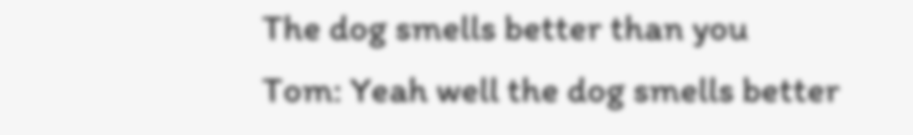The dog smells better than you
Tom: Yeah well the dog smells better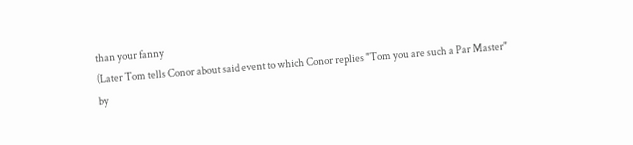than your fanny
(Later Tom tells Conor about said event to which Conor replies "Tom you are such a Par Master"
by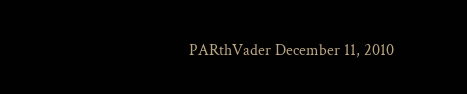PARthVader December 11, 2010